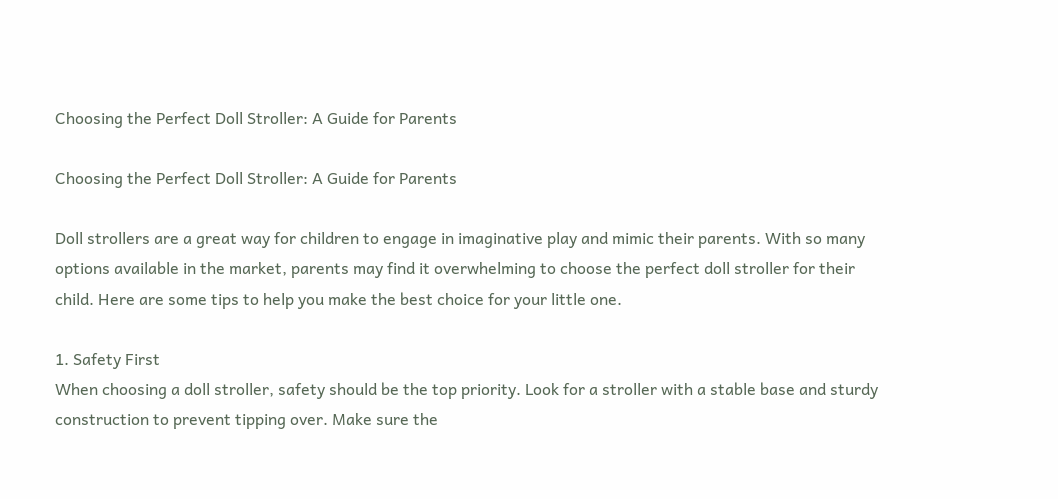Choosing the Perfect Doll Stroller: A Guide for Parents

Choosing the Perfect Doll Stroller: A Guide for Parents

Doll strollers are a great way for children to engage in imaginative play and mimic their parents. With so many options available in the market, parents may find it overwhelming to choose the perfect doll stroller for their child. Here are some tips to help you make the best choice for your little one.

1. Safety First
When choosing a doll stroller, safety should be the top priority. Look for a stroller with a stable base and sturdy construction to prevent tipping over. Make sure the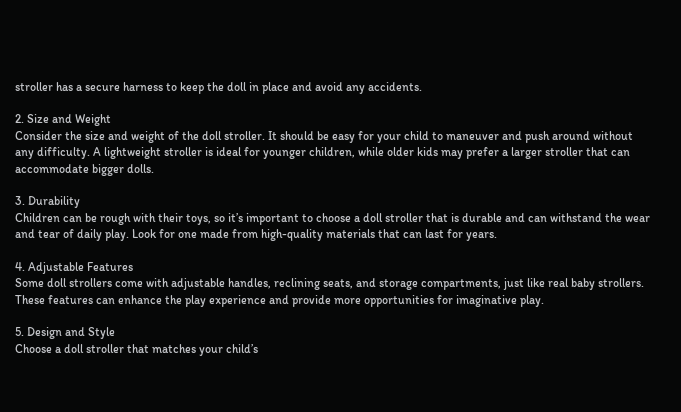stroller has a secure harness to keep the doll in place and avoid any accidents.

2. Size and Weight
Consider the size and weight of the doll stroller. It should be easy for your child to maneuver and push around without any difficulty. A lightweight stroller is ideal for younger children, while older kids may prefer a larger stroller that can accommodate bigger dolls.

3. Durability
Children can be rough with their toys, so it’s important to choose a doll stroller that is durable and can withstand the wear and tear of daily play. Look for one made from high-quality materials that can last for years.

4. Adjustable Features
Some doll strollers come with adjustable handles, reclining seats, and storage compartments, just like real baby strollers. These features can enhance the play experience and provide more opportunities for imaginative play.

5. Design and Style
Choose a doll stroller that matches your child’s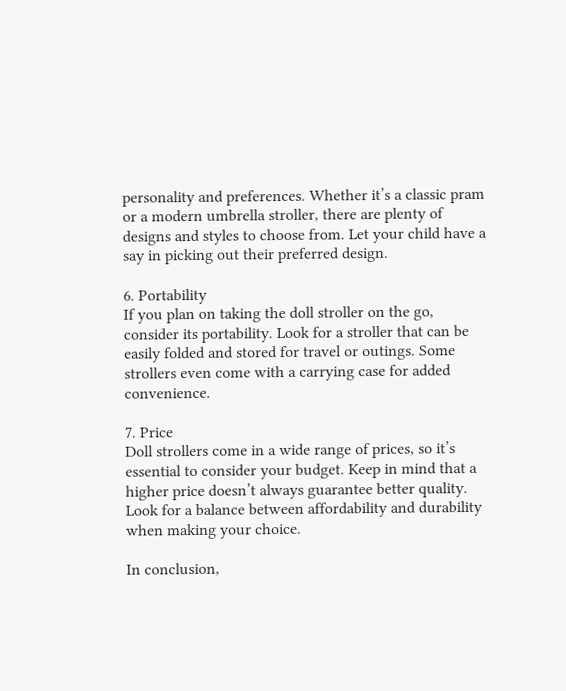personality and preferences. Whether it’s a classic pram or a modern umbrella stroller, there are plenty of designs and styles to choose from. Let your child have a say in picking out their preferred design.

6. Portability
If you plan on taking the doll stroller on the go, consider its portability. Look for a stroller that can be easily folded and stored for travel or outings. Some strollers even come with a carrying case for added convenience.

7. Price
Doll strollers come in a wide range of prices, so it’s essential to consider your budget. Keep in mind that a higher price doesn’t always guarantee better quality. Look for a balance between affordability and durability when making your choice.

In conclusion,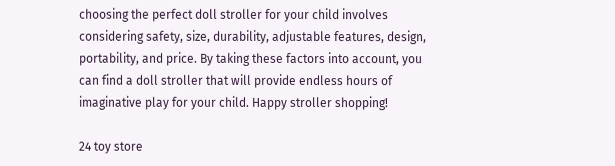choosing the perfect doll stroller for your child involves considering safety, size, durability, adjustable features, design, portability, and price. By taking these factors into account, you can find a doll stroller that will provide endless hours of imaginative play for your child. Happy stroller shopping!

24 toy store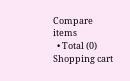Compare items
  • Total (0)
Shopping cart